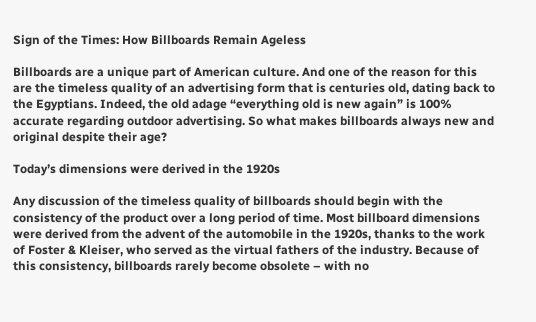Sign of the Times: How Billboards Remain Ageless

Billboards are a unique part of American culture. And one of the reason for this are the timeless quality of an advertising form that is centuries old, dating back to the Egyptians. Indeed, the old adage “everything old is new again” is 100% accurate regarding outdoor advertising. So what makes billboards always new and original despite their age?

Today’s dimensions were derived in the 1920s

Any discussion of the timeless quality of billboards should begin with the consistency of the product over a long period of time. Most billboard dimensions were derived from the advent of the automobile in the 1920s, thanks to the work of Foster & Kleiser, who served as the virtual fathers of the industry. Because of this consistency, billboards rarely become obsolete – with no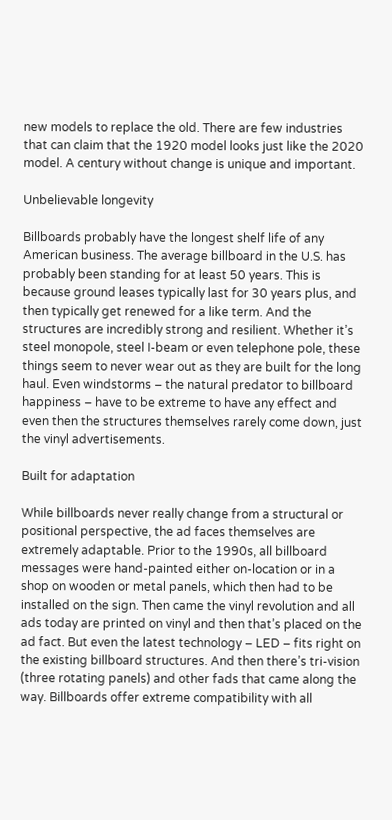new models to replace the old. There are few industries that can claim that the 1920 model looks just like the 2020 model. A century without change is unique and important.

Unbelievable longevity

Billboards probably have the longest shelf life of any American business. The average billboard in the U.S. has probably been standing for at least 50 years. This is because ground leases typically last for 30 years plus, and then typically get renewed for a like term. And the structures are incredibly strong and resilient. Whether it’s steel monopole, steel I-beam or even telephone pole, these things seem to never wear out as they are built for the long haul. Even windstorms – the natural predator to billboard happiness – have to be extreme to have any effect and even then the structures themselves rarely come down, just the vinyl advertisements.

Built for adaptation

While billboards never really change from a structural or positional perspective, the ad faces themselves are extremely adaptable. Prior to the 1990s, all billboard messages were hand-painted either on-location or in a shop on wooden or metal panels, which then had to be installed on the sign. Then came the vinyl revolution and all ads today are printed on vinyl and then that’s placed on the ad fact. But even the latest technology – LED – fits right on the existing billboard structures. And then there’s tri-vision (three rotating panels) and other fads that came along the way. Billboards offer extreme compatibility with all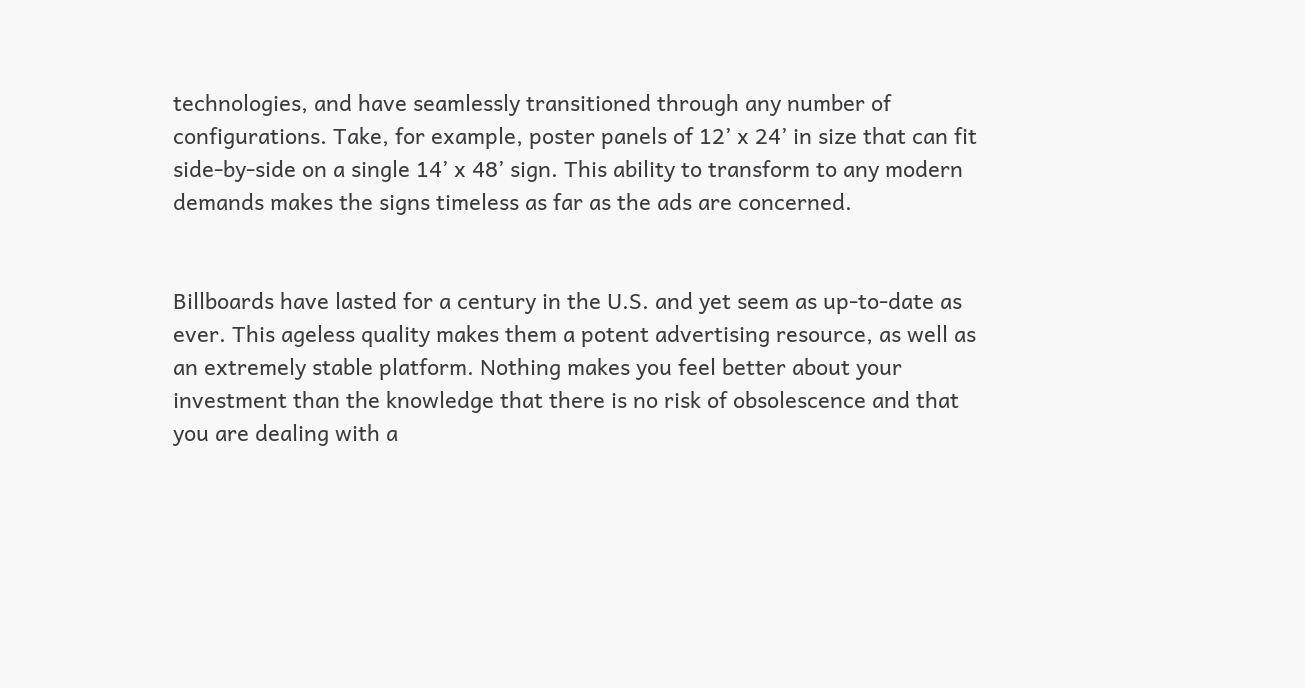technologies, and have seamlessly transitioned through any number of configurations. Take, for example, poster panels of 12’ x 24’ in size that can fit side-by-side on a single 14’ x 48’ sign. This ability to transform to any modern demands makes the signs timeless as far as the ads are concerned.


Billboards have lasted for a century in the U.S. and yet seem as up-to-date as ever. This ageless quality makes them a potent advertising resource, as well as an extremely stable platform. Nothing makes you feel better about your investment than the knowledge that there is no risk of obsolescence and that you are dealing with a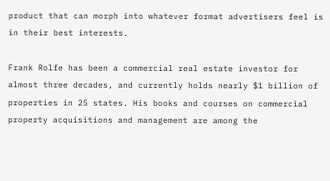product that can morph into whatever format advertisers feel is in their best interests.

Frank Rolfe has been a commercial real estate investor for almost three decades, and currently holds nearly $1 billion of properties in 25 states. His books and courses on commercial property acquisitions and management are among the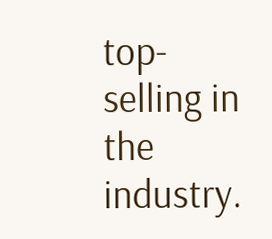top-selling in the industry.